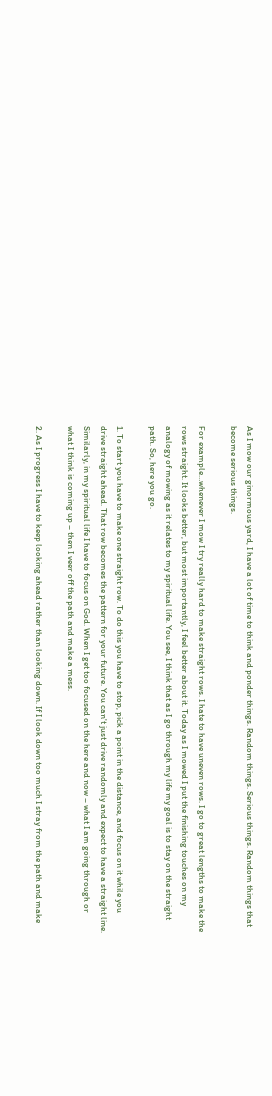As I mow our ginormous yard, I have a lot of time to think and ponder things. Random things. Serious things. Random things that become serious things.

For example…whenever I mow I try really hard to make straight rows. I hate to have uneven rows. I go to great lengths to make the rows straight. It looks better, but most importantly, I feel better about it. Today as I mowed I put the finishing touches on my analogy of mowing as it relates to my spiritual life. You see, I think that as I go through my life my goal is to stay on the straight path. So, here you go.

1. To start you have to make one straight row. To do this you have to stop, pick a point in the distance, and focus on it while you drive straight ahead. That row becomes the pattern for your future. You can't just drive randomly and expect to have a straight line. Similarly, in my spiritual life I have to focus on God. When I get too focused on the here and now – what I am going through or what I think is coming up – then I veer off the path and make a mess.

2. As I progress I have to keep looking ahead rather than looking down. If I look down too much I stray from the path and make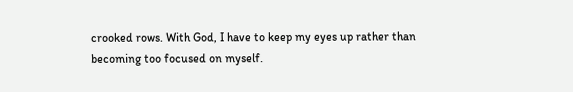crooked rows. With God, I have to keep my eyes up rather than becoming too focused on myself.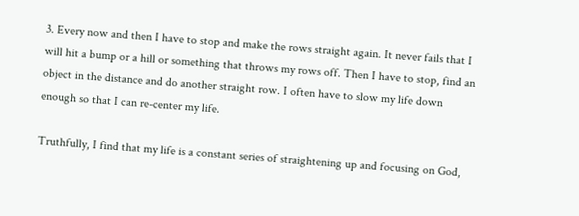3. Every now and then I have to stop and make the rows straight again. It never fails that I will hit a bump or a hill or something that throws my rows off. Then I have to stop, find an object in the distance and do another straight row. I often have to slow my life down enough so that I can re-center my life.

Truthfully, I find that my life is a constant series of straightening up and focusing on God,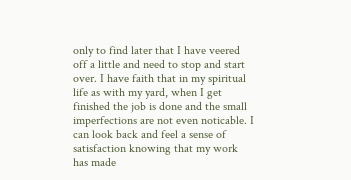only to find later that I have veered off a little and need to stop and start over. I have faith that in my spiritual life as with my yard, when I get finished the job is done and the small imperfections are not even noticable. I can look back and feel a sense of satisfaction knowing that my work has made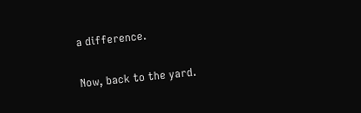a difference.

Now, back to the yard.